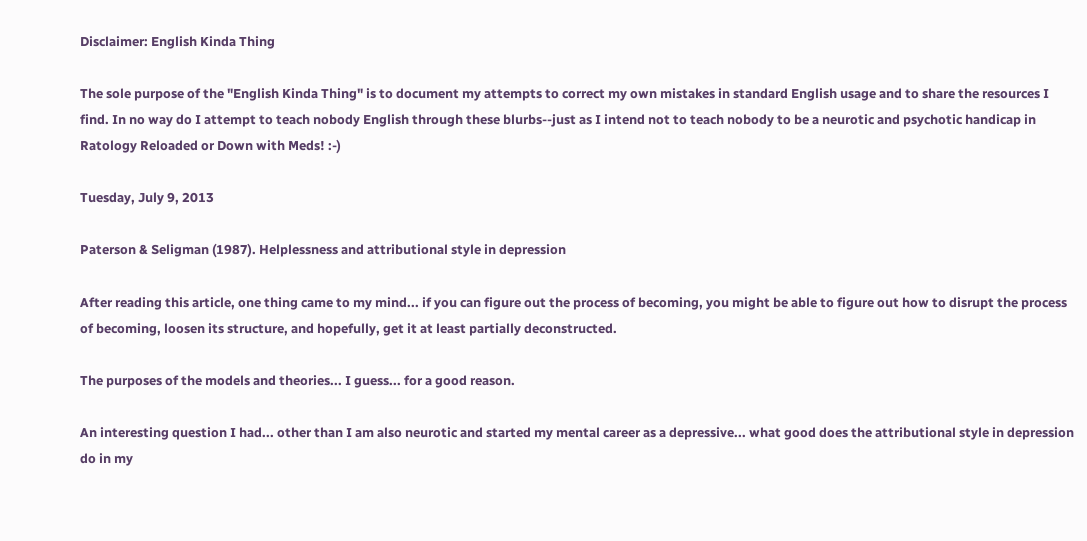Disclaimer: English Kinda Thing

The sole purpose of the "English Kinda Thing" is to document my attempts to correct my own mistakes in standard English usage and to share the resources I find. In no way do I attempt to teach nobody English through these blurbs--just as I intend not to teach nobody to be a neurotic and psychotic handicap in Ratology Reloaded or Down with Meds! :-)

Tuesday, July 9, 2013

Paterson & Seligman (1987). Helplessness and attributional style in depression

After reading this article, one thing came to my mind... if you can figure out the process of becoming, you might be able to figure out how to disrupt the process of becoming, loosen its structure, and hopefully, get it at least partially deconstructed.

The purposes of the models and theories... I guess... for a good reason.

An interesting question I had... other than I am also neurotic and started my mental career as a depressive... what good does the attributional style in depression do in my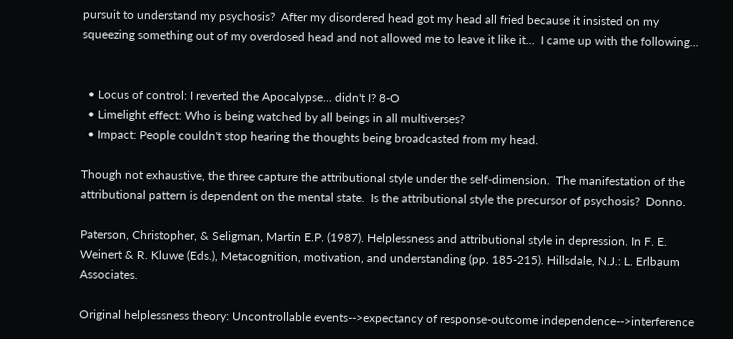pursuit to understand my psychosis?  After my disordered head got my head all fried because it insisted on my squeezing something out of my overdosed head and not allowed me to leave it like it...  I came up with the following...


  • Locus of control: I reverted the Apocalypse... didn't I? 8-O
  • Limelight effect: Who is being watched by all beings in all multiverses?
  • Impact: People couldn't stop hearing the thoughts being broadcasted from my head.

Though not exhaustive, the three capture the attributional style under the self-dimension.  The manifestation of the attributional pattern is dependent on the mental state.  Is the attributional style the precursor of psychosis?  Donno.

Paterson, Christopher, & Seligman, Martin E.P. (1987). Helplessness and attributional style in depression. In F. E. Weinert & R. Kluwe (Eds.), Metacognition, motivation, and understanding (pp. 185-215). Hillsdale, N.J.: L. Erlbaum Associates.

Original helplessness theory: Uncontrollable events-->expectancy of response-outcome independence-->interference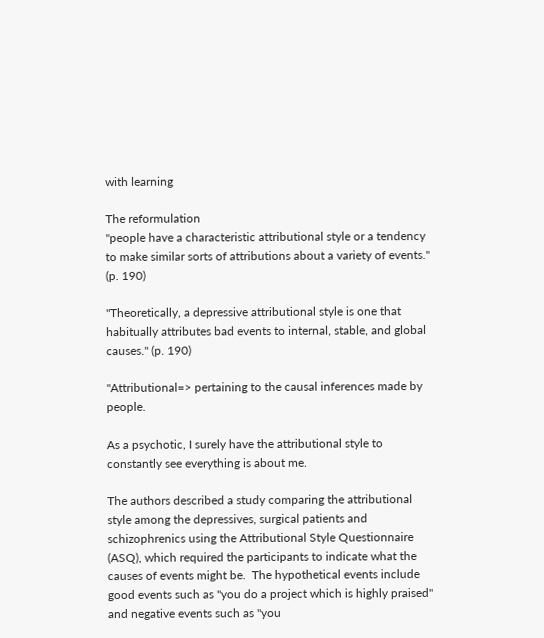with learning

The reformulation
"people have a characteristic attributional style or a tendency to make similar sorts of attributions about a variety of events." (p. 190)

"Theoretically, a depressive attributional style is one that habitually attributes bad events to internal, stable, and global causes." (p. 190)

"Attributional=> pertaining to the causal inferences made by people.

As a psychotic, I surely have the attributional style to constantly see everything is about me.

The authors described a study comparing the attributional style among the depressives, surgical patients and schizophrenics using the Attributional Style Questionnaire (ASQ), which required the participants to indicate what the causes of events might be.  The hypothetical events include good events such as "you do a project which is highly praised" and negative events such as "you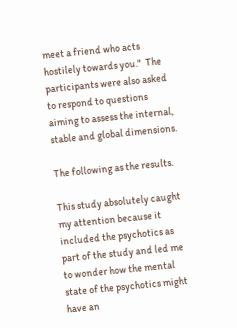meet a friend who acts hostilely towards you."  The participants were also asked to respond to questions aiming to assess the internal, stable and global dimensions.

The following as the results.

This study absolutely caught my attention because it included the psychotics as part of the study and led me to wonder how the mental state of the psychotics might have an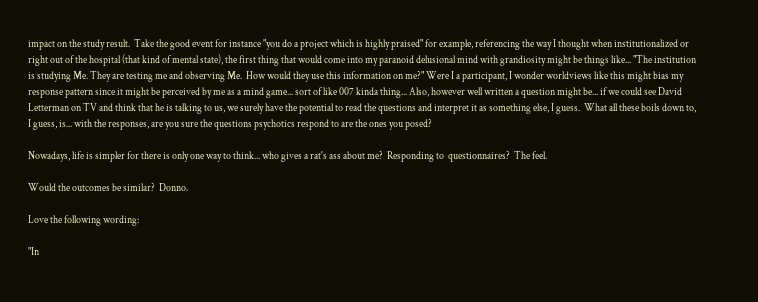impact on the study result.  Take the good event for instance "you do a project which is highly praised" for example, referencing the way I thought when institutionalized or right out of the hospital (that kind of mental state), the first thing that would come into my paranoid delusional mind with grandiosity might be things like... "The institution is studying Me. They are testing me and observing Me.  How would they use this information on me?" Were I a participant, I wonder worldviews like this might bias my response pattern since it might be perceived by me as a mind game... sort of like 007 kinda thing... Also, however well written a question might be... if we could see David Letterman on TV and think that he is talking to us, we surely have the potential to read the questions and interpret it as something else, I guess.  What all these boils down to, I guess, is... with the responses, are you sure the questions psychotics respond to are the ones you posed?

Nowadays, life is simpler for there is only one way to think... who gives a rat's ass about me?  Responding to  questionnaires?  The feel.

Would the outcomes be similar?  Donno.

Love the following wording:

"In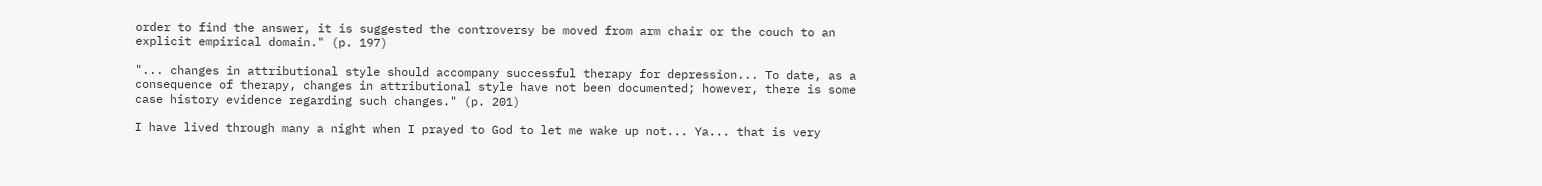order to find the answer, it is suggested the controversy be moved from arm chair or the couch to an explicit empirical domain." (p. 197)

"... changes in attributional style should accompany successful therapy for depression... To date, as a consequence of therapy, changes in attributional style have not been documented; however, there is some case history evidence regarding such changes." (p. 201)

I have lived through many a night when I prayed to God to let me wake up not... Ya... that is very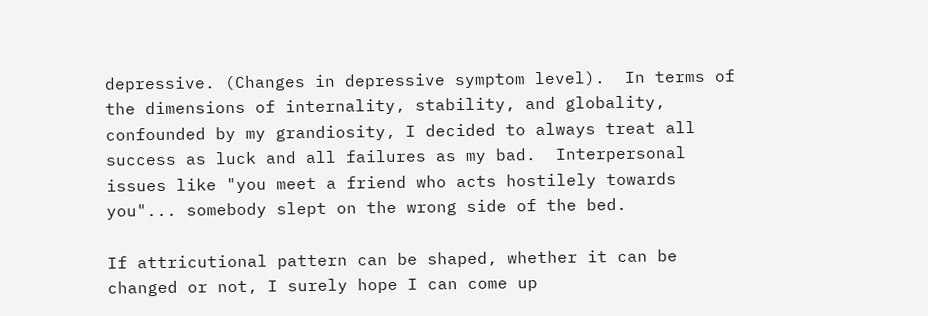depressive. (Changes in depressive symptom level).  In terms of the dimensions of internality, stability, and globality, confounded by my grandiosity, I decided to always treat all success as luck and all failures as my bad.  Interpersonal issues like "you meet a friend who acts hostilely towards you"... somebody slept on the wrong side of the bed.

If attricutional pattern can be shaped, whether it can be changed or not, I surely hope I can come up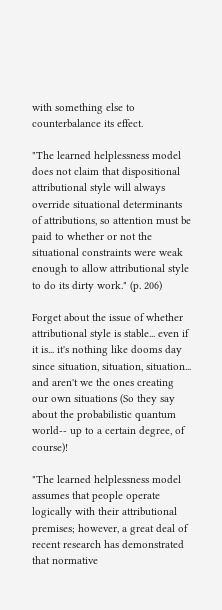with something else to counterbalance its effect.

"The learned helplessness model does not claim that dispositional attributional style will always override situational determinants of attributions, so attention must be paid to whether or not the situational constraints were weak enough to allow attributional style to do its dirty work." (p. 206)

Forget about the issue of whether attributional style is stable... even if it is... it's nothing like dooms day since situation, situation, situation... and aren't we the ones creating our own situations (So they say about the probabilistic quantum world-- up to a certain degree, of course)!

"The learned helplessness model assumes that people operate logically with their attributional premises; however, a great deal of recent research has demonstrated that normative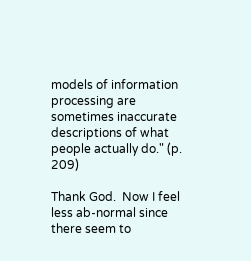models of information processing are sometimes inaccurate descriptions of what people actually do." (p. 209)

Thank God.  Now I feel less ab-normal since there seem to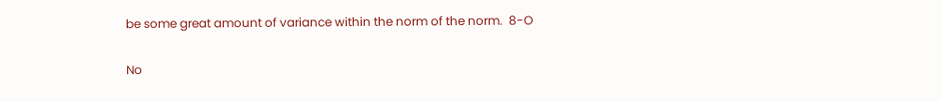be some great amount of variance within the norm of the norm.  8-O

No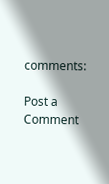comments:

Post a Comment